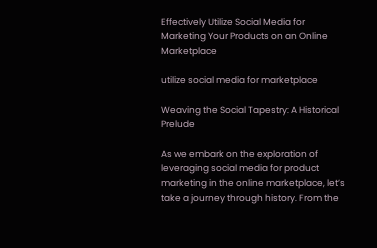Effectively Utilize Social Media for Marketing Your Products on an Online Marketplace

utilize social media for marketplace

Weaving the Social Tapestry: A Historical Prelude

As we embark on the exploration of leveraging social media for product marketing in the online marketplace, let’s take a journey through history. From the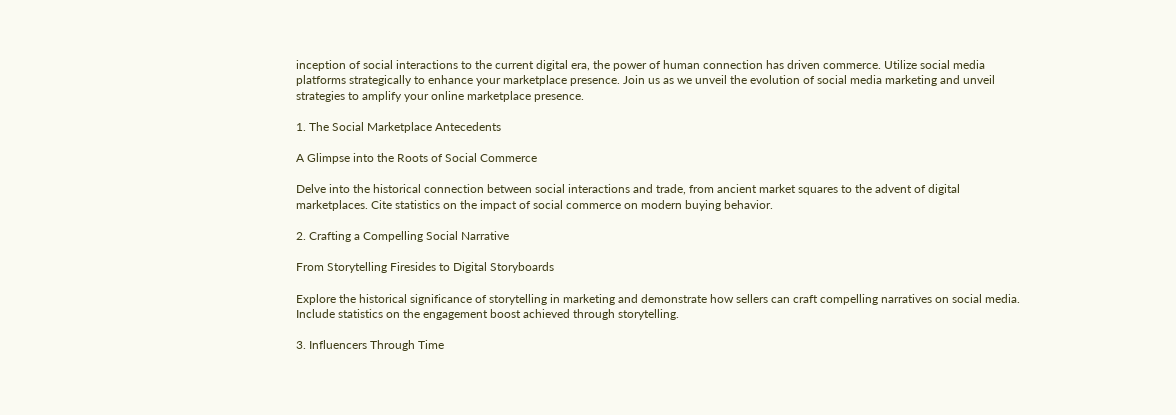inception of social interactions to the current digital era, the power of human connection has driven commerce. Utilize social media platforms strategically to enhance your marketplace presence. Join us as we unveil the evolution of social media marketing and unveil strategies to amplify your online marketplace presence.

1. The Social Marketplace Antecedents

A Glimpse into the Roots of Social Commerce

Delve into the historical connection between social interactions and trade, from ancient market squares to the advent of digital marketplaces. Cite statistics on the impact of social commerce on modern buying behavior.

2. Crafting a Compelling Social Narrative

From Storytelling Firesides to Digital Storyboards

Explore the historical significance of storytelling in marketing and demonstrate how sellers can craft compelling narratives on social media. Include statistics on the engagement boost achieved through storytelling.

3. Influencers Through Time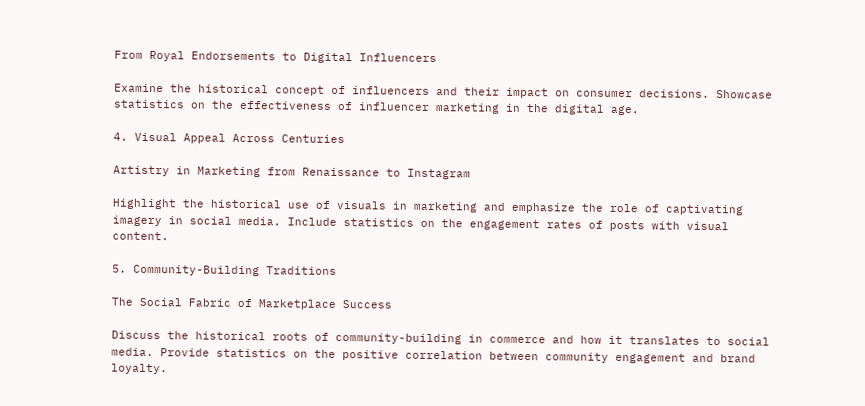From Royal Endorsements to Digital Influencers

Examine the historical concept of influencers and their impact on consumer decisions. Showcase statistics on the effectiveness of influencer marketing in the digital age.

4. Visual Appeal Across Centuries

Artistry in Marketing from Renaissance to Instagram

Highlight the historical use of visuals in marketing and emphasize the role of captivating imagery in social media. Include statistics on the engagement rates of posts with visual content.

5. Community-Building Traditions

The Social Fabric of Marketplace Success

Discuss the historical roots of community-building in commerce and how it translates to social media. Provide statistics on the positive correlation between community engagement and brand loyalty.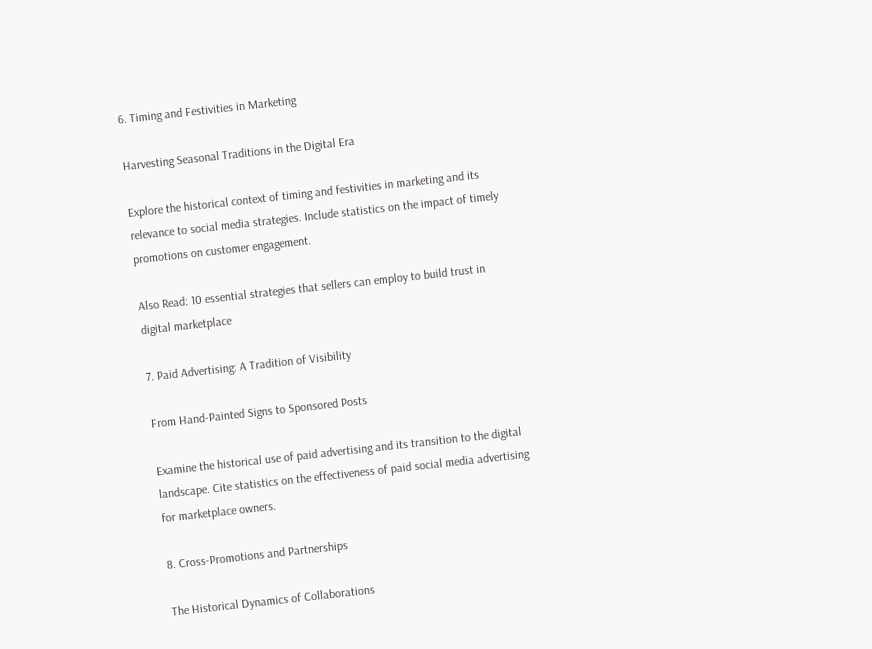6. Timing and Festivities in Marketing

Harvesting Seasonal Traditions in the Digital Era

Explore the historical context of timing and festivities in marketing and its relevance to social media strategies. Include statistics on the impact of timely promotions on customer engagement.

Also Read: 10 essential strategies that sellers can employ to build trust in digital marketplace

7. Paid Advertising: A Tradition of Visibility

From Hand-Painted Signs to Sponsored Posts

Examine the historical use of paid advertising and its transition to the digital landscape. Cite statistics on the effectiveness of paid social media advertising for marketplace owners.

8. Cross-Promotions and Partnerships

The Historical Dynamics of Collaborations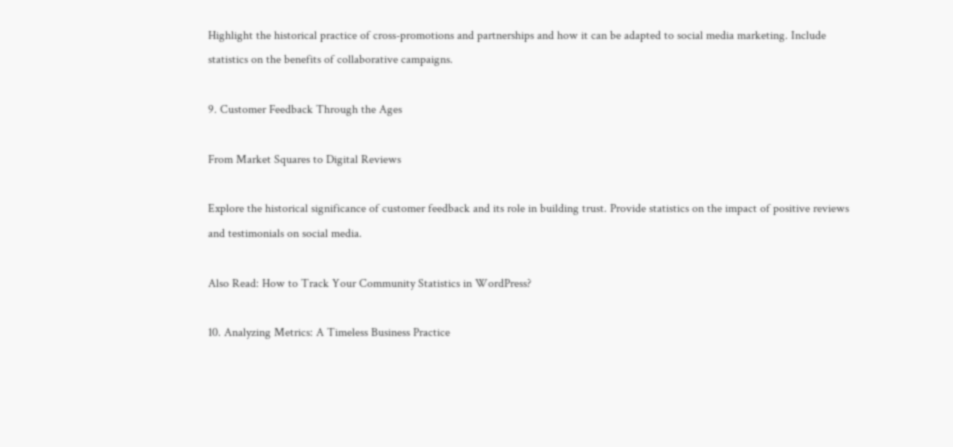Highlight the historical practice of cross-promotions and partnerships and how it can be adapted to social media marketing. Include statistics on the benefits of collaborative campaigns.

9. Customer Feedback Through the Ages

From Market Squares to Digital Reviews

Explore the historical significance of customer feedback and its role in building trust. Provide statistics on the impact of positive reviews and testimonials on social media.

Also Read: How to Track Your Community Statistics in WordPress?

10. Analyzing Metrics: A Timeless Business Practice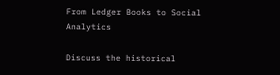From Ledger Books to Social Analytics

Discuss the historical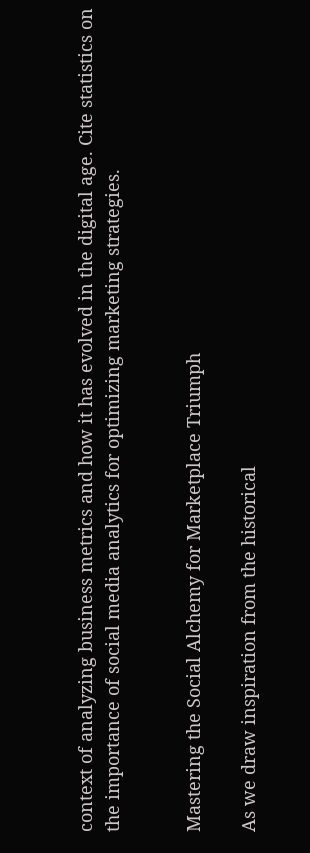context of analyzing business metrics and how it has evolved in the digital age. Cite statistics on the importance of social media analytics for optimizing marketing strategies.


Mastering the Social Alchemy for Marketplace Triumph

As we draw inspiration from the historical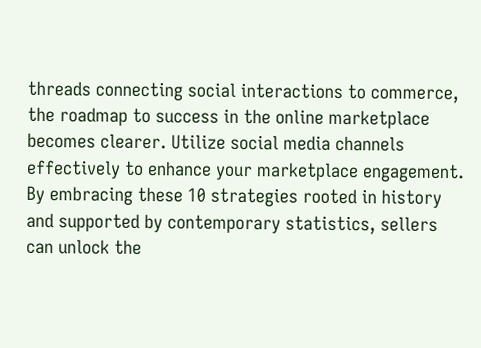threads connecting social interactions to commerce, the roadmap to success in the online marketplace becomes clearer. Utilize social media channels effectively to enhance your marketplace engagement. By embracing these 10 strategies rooted in history and supported by contemporary statistics, sellers can unlock the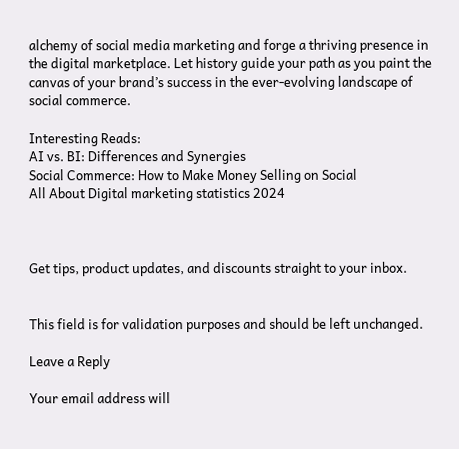alchemy of social media marketing and forge a thriving presence in the digital marketplace. Let history guide your path as you paint the canvas of your brand’s success in the ever-evolving landscape of social commerce.

Interesting Reads:
AI vs. BI: Differences and Synergies
Social Commerce: How to Make Money Selling on Social
All About Digital marketing statistics 2024



Get tips, product updates, and discounts straight to your inbox.


This field is for validation purposes and should be left unchanged.

Leave a Reply

Your email address will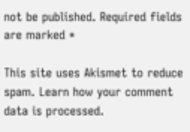not be published. Required fields are marked *

This site uses Akismet to reduce spam. Learn how your comment data is processed.